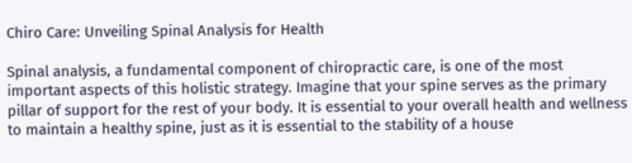Chiro Care: Unveiling Spinal Analysis for Health

Spinal analysis, a fundamental component of chiropractic care, is one of the most important aspects of this holistic strategy. Imagine that your spine serves as the primary pillar of support for the rest of your body. It is essential to your overall health and wellness to maintain a healthy spine, just as it is essential to the stability of a house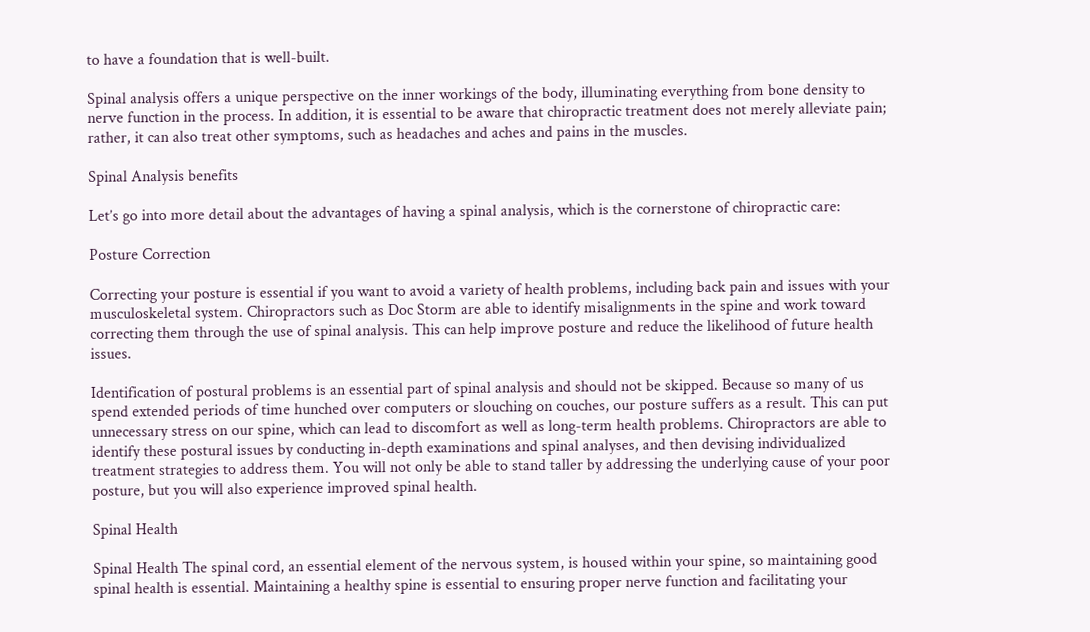to have a foundation that is well-built.

Spinal analysis offers a unique perspective on the inner workings of the body, illuminating everything from bone density to nerve function in the process. In addition, it is essential to be aware that chiropractic treatment does not merely alleviate pain; rather, it can also treat other symptoms, such as headaches and aches and pains in the muscles.

Spinal Analysis benefits

Let’s go into more detail about the advantages of having a spinal analysis, which is the cornerstone of chiropractic care:

Posture Correction

Correcting your posture is essential if you want to avoid a variety of health problems, including back pain and issues with your musculoskeletal system. Chiropractors such as Doc Storm are able to identify misalignments in the spine and work toward correcting them through the use of spinal analysis. This can help improve posture and reduce the likelihood of future health issues.

Identification of postural problems is an essential part of spinal analysis and should not be skipped. Because so many of us spend extended periods of time hunched over computers or slouching on couches, our posture suffers as a result. This can put unnecessary stress on our spine, which can lead to discomfort as well as long-term health problems. Chiropractors are able to identify these postural issues by conducting in-depth examinations and spinal analyses, and then devising individualized treatment strategies to address them. You will not only be able to stand taller by addressing the underlying cause of your poor posture, but you will also experience improved spinal health.

Spinal Health

Spinal Health The spinal cord, an essential element of the nervous system, is housed within your spine, so maintaining good spinal health is essential. Maintaining a healthy spine is essential to ensuring proper nerve function and facilitating your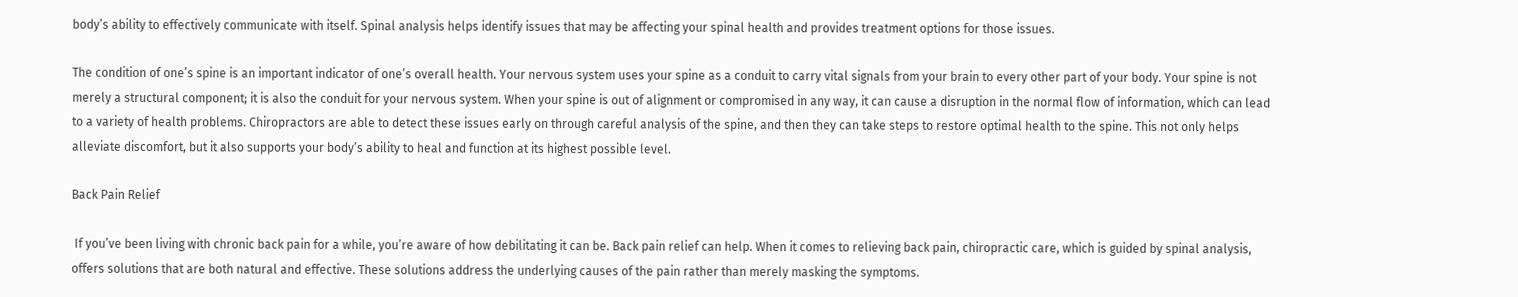body’s ability to effectively communicate with itself. Spinal analysis helps identify issues that may be affecting your spinal health and provides treatment options for those issues.

The condition of one’s spine is an important indicator of one’s overall health. Your nervous system uses your spine as a conduit to carry vital signals from your brain to every other part of your body. Your spine is not merely a structural component; it is also the conduit for your nervous system. When your spine is out of alignment or compromised in any way, it can cause a disruption in the normal flow of information, which can lead to a variety of health problems. Chiropractors are able to detect these issues early on through careful analysis of the spine, and then they can take steps to restore optimal health to the spine. This not only helps alleviate discomfort, but it also supports your body’s ability to heal and function at its highest possible level.

Back Pain Relief

 If you’ve been living with chronic back pain for a while, you’re aware of how debilitating it can be. Back pain relief can help. When it comes to relieving back pain, chiropractic care, which is guided by spinal analysis, offers solutions that are both natural and effective. These solutions address the underlying causes of the pain rather than merely masking the symptoms.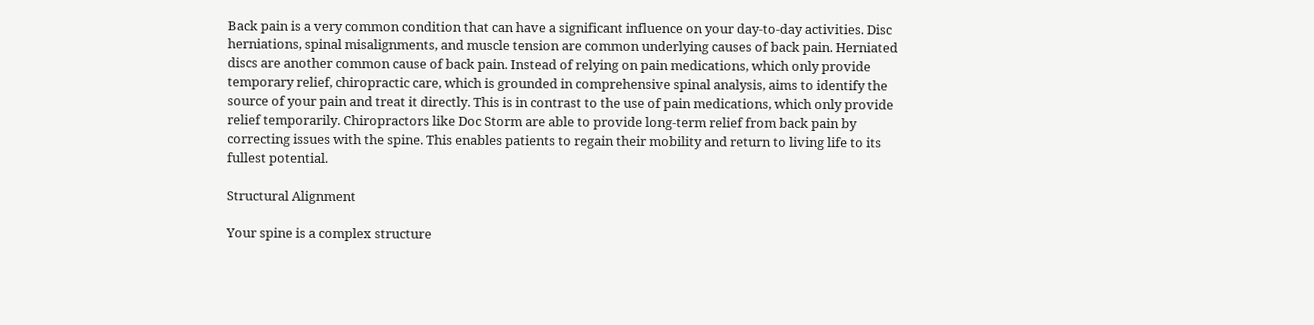Back pain is a very common condition that can have a significant influence on your day-to-day activities. Disc herniations, spinal misalignments, and muscle tension are common underlying causes of back pain. Herniated discs are another common cause of back pain. Instead of relying on pain medications, which only provide temporary relief, chiropractic care, which is grounded in comprehensive spinal analysis, aims to identify the source of your pain and treat it directly. This is in contrast to the use of pain medications, which only provide relief temporarily. Chiropractors like Doc Storm are able to provide long-term relief from back pain by correcting issues with the spine. This enables patients to regain their mobility and return to living life to its fullest potential.

Structural Alignment

Your spine is a complex structure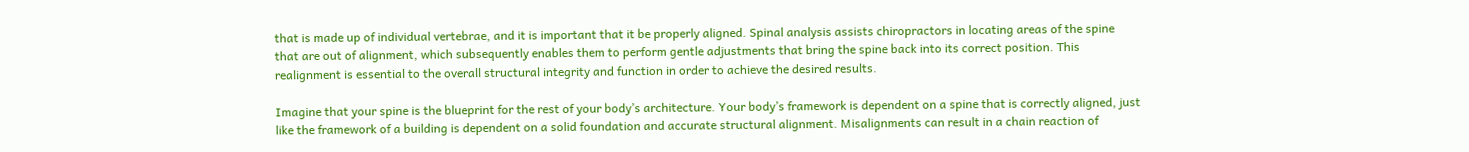that is made up of individual vertebrae, and it is important that it be properly aligned. Spinal analysis assists chiropractors in locating areas of the spine that are out of alignment, which subsequently enables them to perform gentle adjustments that bring the spine back into its correct position. This realignment is essential to the overall structural integrity and function in order to achieve the desired results.

Imagine that your spine is the blueprint for the rest of your body’s architecture. Your body’s framework is dependent on a spine that is correctly aligned, just like the framework of a building is dependent on a solid foundation and accurate structural alignment. Misalignments can result in a chain reaction of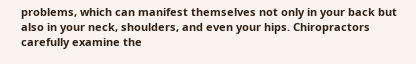problems, which can manifest themselves not only in your back but also in your neck, shoulders, and even your hips. Chiropractors carefully examine the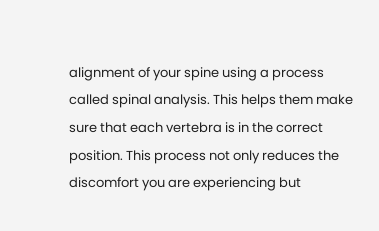alignment of your spine using a process called spinal analysis. This helps them make sure that each vertebra is in the correct position. This process not only reduces the discomfort you are experiencing but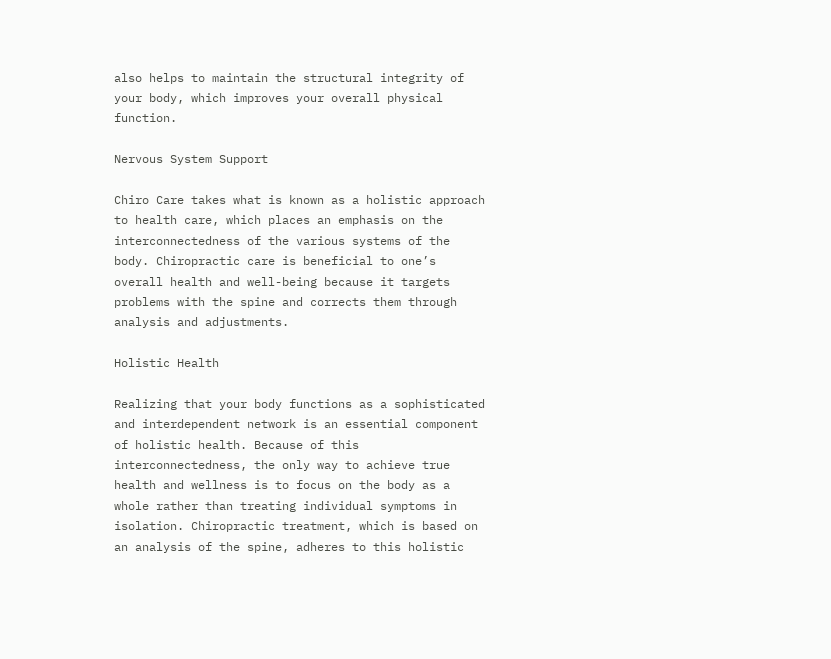also helps to maintain the structural integrity of your body, which improves your overall physical function.

Nervous System Support

Chiro Care takes what is known as a holistic approach to health care, which places an emphasis on the interconnectedness of the various systems of the body. Chiropractic care is beneficial to one’s overall health and well-being because it targets problems with the spine and corrects them through analysis and adjustments.

Holistic Health

Realizing that your body functions as a sophisticated and interdependent network is an essential component of holistic health. Because of this interconnectedness, the only way to achieve true health and wellness is to focus on the body as a whole rather than treating individual symptoms in isolation. Chiropractic treatment, which is based on an analysis of the spine, adheres to this holistic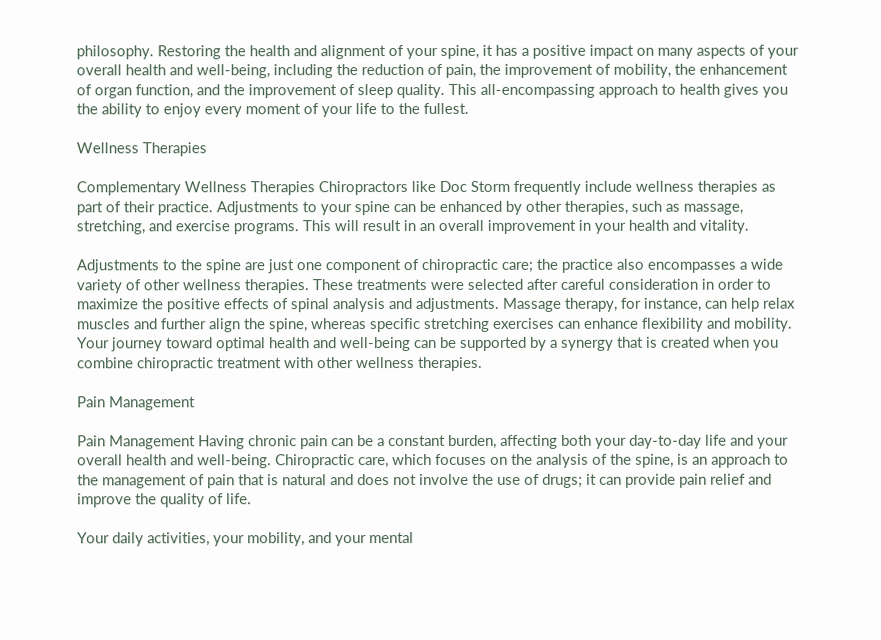philosophy. Restoring the health and alignment of your spine, it has a positive impact on many aspects of your overall health and well-being, including the reduction of pain, the improvement of mobility, the enhancement of organ function, and the improvement of sleep quality. This all-encompassing approach to health gives you the ability to enjoy every moment of your life to the fullest.

Wellness Therapies

Complementary Wellness Therapies Chiropractors like Doc Storm frequently include wellness therapies as part of their practice. Adjustments to your spine can be enhanced by other therapies, such as massage, stretching, and exercise programs. This will result in an overall improvement in your health and vitality.

Adjustments to the spine are just one component of chiropractic care; the practice also encompasses a wide variety of other wellness therapies. These treatments were selected after careful consideration in order to maximize the positive effects of spinal analysis and adjustments. Massage therapy, for instance, can help relax muscles and further align the spine, whereas specific stretching exercises can enhance flexibility and mobility. Your journey toward optimal health and well-being can be supported by a synergy that is created when you combine chiropractic treatment with other wellness therapies.

Pain Management

Pain Management Having chronic pain can be a constant burden, affecting both your day-to-day life and your overall health and well-being. Chiropractic care, which focuses on the analysis of the spine, is an approach to the management of pain that is natural and does not involve the use of drugs; it can provide pain relief and improve the quality of life.

Your daily activities, your mobility, and your mental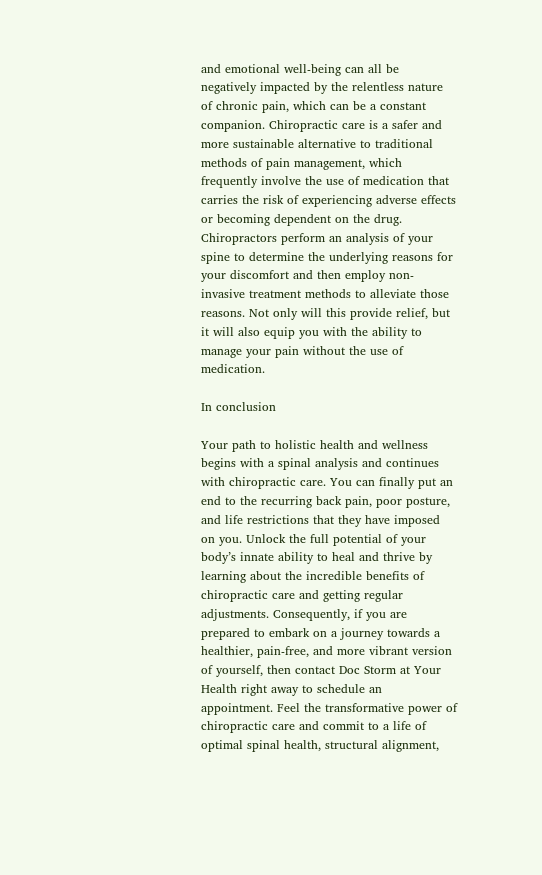and emotional well-being can all be negatively impacted by the relentless nature of chronic pain, which can be a constant companion. Chiropractic care is a safer and more sustainable alternative to traditional methods of pain management, which frequently involve the use of medication that carries the risk of experiencing adverse effects or becoming dependent on the drug. Chiropractors perform an analysis of your spine to determine the underlying reasons for your discomfort and then employ non-invasive treatment methods to alleviate those reasons. Not only will this provide relief, but it will also equip you with the ability to manage your pain without the use of medication.

In conclusion

Your path to holistic health and wellness begins with a spinal analysis and continues with chiropractic care. You can finally put an end to the recurring back pain, poor posture, and life restrictions that they have imposed on you. Unlock the full potential of your body’s innate ability to heal and thrive by learning about the incredible benefits of chiropractic care and getting regular adjustments. Consequently, if you are prepared to embark on a journey towards a healthier, pain-free, and more vibrant version of yourself, then contact Doc Storm at Your Health right away to schedule an appointment. Feel the transformative power of chiropractic care and commit to a life of optimal spinal health, structural alignment,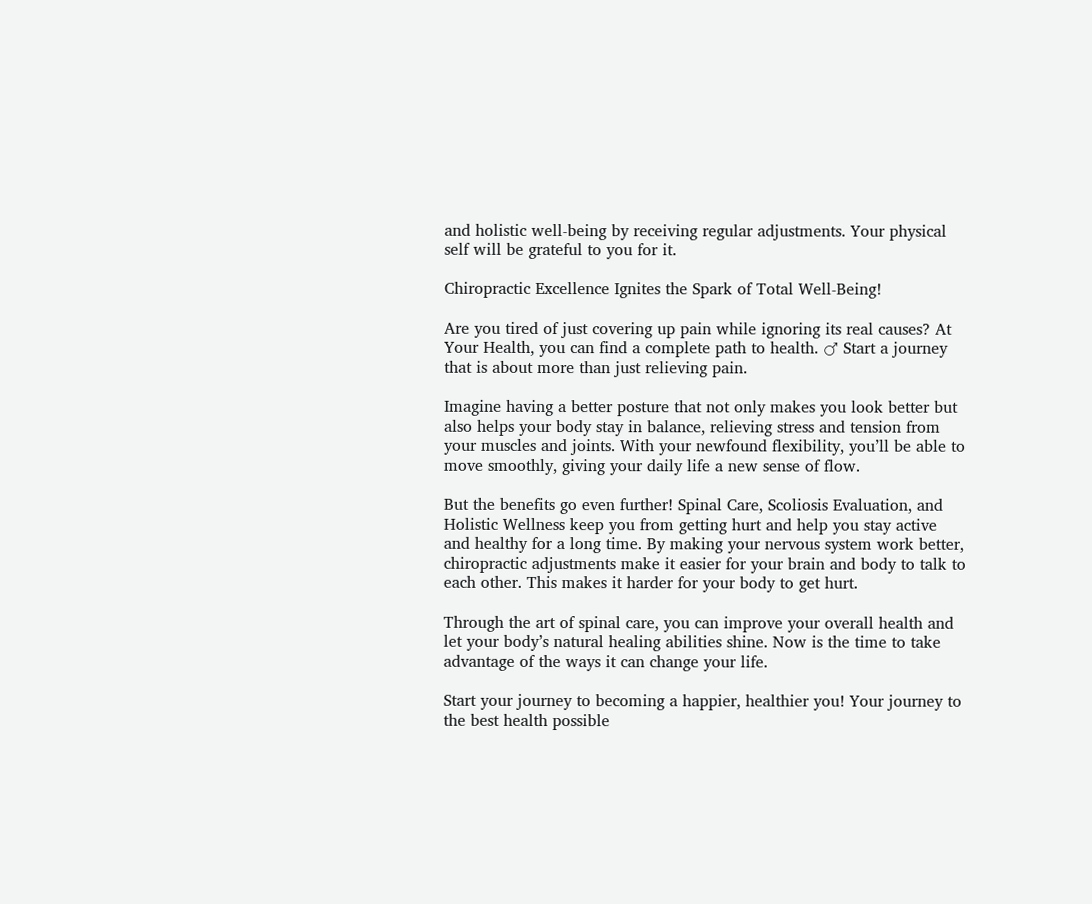and holistic well-being by receiving regular adjustments. Your physical self will be grateful to you for it.

Chiropractic Excellence Ignites the Spark of Total Well-Being!

Are you tired of just covering up pain while ignoring its real causes? At Your Health, you can find a complete path to health. ♂ Start a journey that is about more than just relieving pain.

Imagine having a better posture that not only makes you look better but also helps your body stay in balance, relieving stress and tension from your muscles and joints. With your newfound flexibility, you’ll be able to move smoothly, giving your daily life a new sense of flow.

But the benefits go even further! Spinal Care, Scoliosis Evaluation, and Holistic Wellness keep you from getting hurt and help you stay active and healthy for a long time. By making your nervous system work better, chiropractic adjustments make it easier for your brain and body to talk to each other. This makes it harder for your body to get hurt.

Through the art of spinal care, you can improve your overall health and let your body’s natural healing abilities shine. Now is the time to take advantage of the ways it can change your life.

Start your journey to becoming a happier, healthier you! Your journey to the best health possible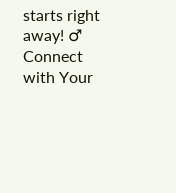starts right away! ♂ Connect with Your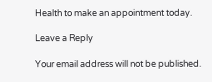Health to make an appointment today.

Leave a Reply

Your email address will not be published.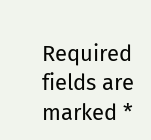Required fields are marked *